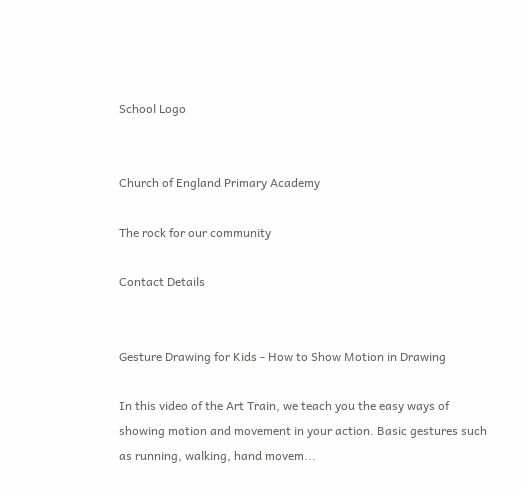School Logo


Church of England Primary Academy

The rock for our community

Contact Details


Gesture Drawing for Kids - How to Show Motion in Drawing

In this video of the Art Train, we teach you the easy ways of showing motion and movement in your action. Basic gestures such as running, walking, hand movem...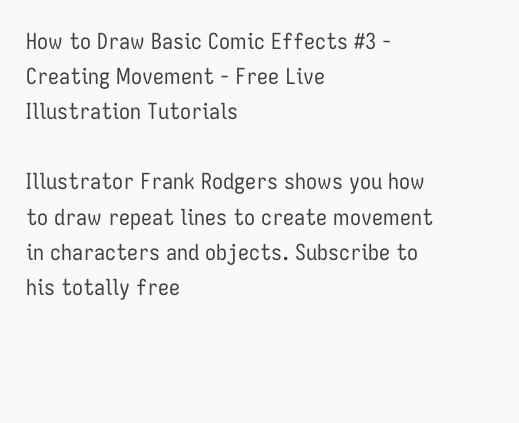How to Draw Basic Comic Effects #3 - Creating Movement - Free Live Illustration Tutorials

Illustrator Frank Rodgers shows you how to draw repeat lines to create movement in characters and objects. Subscribe to his totally free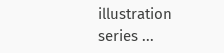illustration series ...